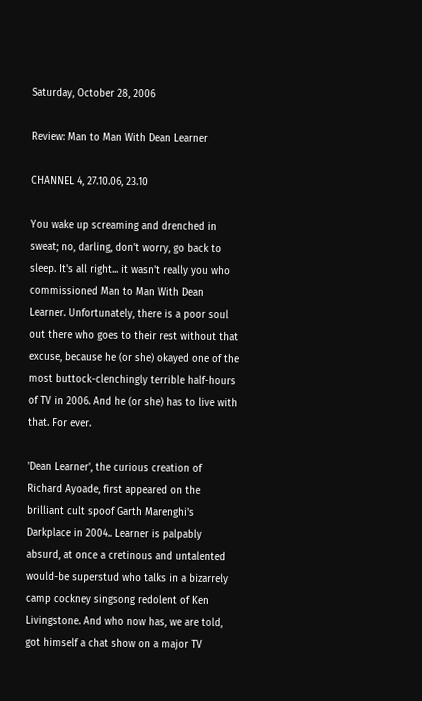Saturday, October 28, 2006

Review: Man to Man With Dean Learner

CHANNEL 4, 27.10.06, 23.10

You wake up screaming and drenched in sweat; no, darling, don't worry, go back to sleep. It's all right... it wasn't really you who commissioned Man to Man With Dean Learner. Unfortunately, there is a poor soul out there who goes to their rest without that excuse, because he (or she) okayed one of the most buttock-clenchingly terrible half-hours of TV in 2006. And he (or she) has to live with that. For ever.

'Dean Learner', the curious creation of Richard Ayoade, first appeared on the brilliant cult spoof Garth Marenghi's Darkplace in 2004.. Learner is palpably absurd, at once a cretinous and untalented would-be superstud who talks in a bizarrely camp cockney singsong redolent of Ken Livingstone. And who now has, we are told, got himself a chat show on a major TV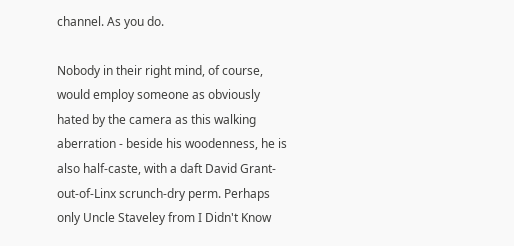channel. As you do.

Nobody in their right mind, of course, would employ someone as obviously hated by the camera as this walking aberration - beside his woodenness, he is also half-caste, with a daft David Grant-out-of-Linx scrunch-dry perm. Perhaps only Uncle Staveley from I Didn't Know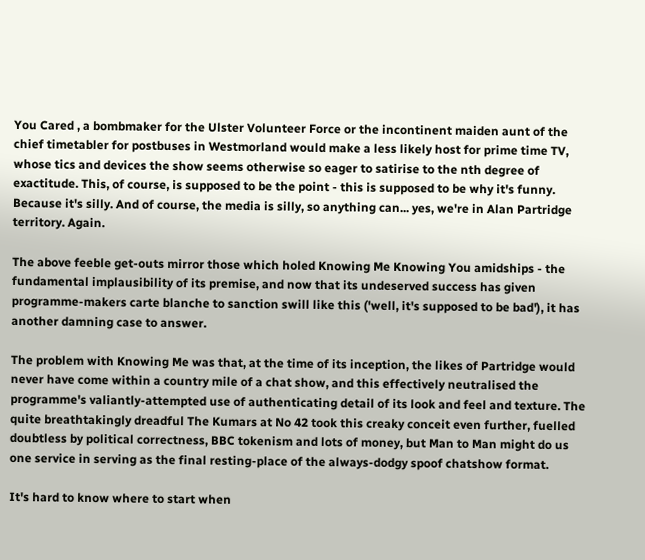You Cared , a bombmaker for the Ulster Volunteer Force or the incontinent maiden aunt of the chief timetabler for postbuses in Westmorland would make a less likely host for prime time TV, whose tics and devices the show seems otherwise so eager to satirise to the nth degree of exactitude. This, of course, is supposed to be the point - this is supposed to be why it's funny. Because it's silly. And of course, the media is silly, so anything can... yes, we're in Alan Partridge territory. Again.

The above feeble get-outs mirror those which holed Knowing Me Knowing You amidships - the fundamental implausibility of its premise, and now that its undeserved success has given programme-makers carte blanche to sanction swill like this ('well, it's supposed to be bad'), it has another damning case to answer.

The problem with Knowing Me was that, at the time of its inception, the likes of Partridge would never have come within a country mile of a chat show, and this effectively neutralised the programme's valiantly-attempted use of authenticating detail of its look and feel and texture. The quite breathtakingly dreadful The Kumars at No 42 took this creaky conceit even further, fuelled doubtless by political correctness, BBC tokenism and lots of money, but Man to Man might do us one service in serving as the final resting-place of the always-dodgy spoof chatshow format.

It's hard to know where to start when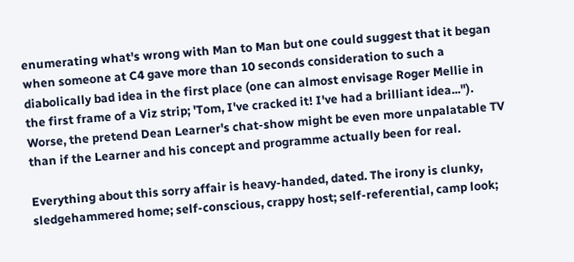enumerating what's wrong with Man to Man but one could suggest that it began when someone at C4 gave more than 10 seconds consideration to such a diabolically bad idea in the first place (one can almost envisage Roger Mellie in the first frame of a Viz strip; 'Tom, I've cracked it! I've had a brilliant idea..."). Worse, the pretend Dean Learner's chat-show might be even more unpalatable TV than if the Learner and his concept and programme actually been for real.

Everything about this sorry affair is heavy-handed, dated. The irony is clunky, sledgehammered home; self-conscious, crappy host; self-referential, camp look;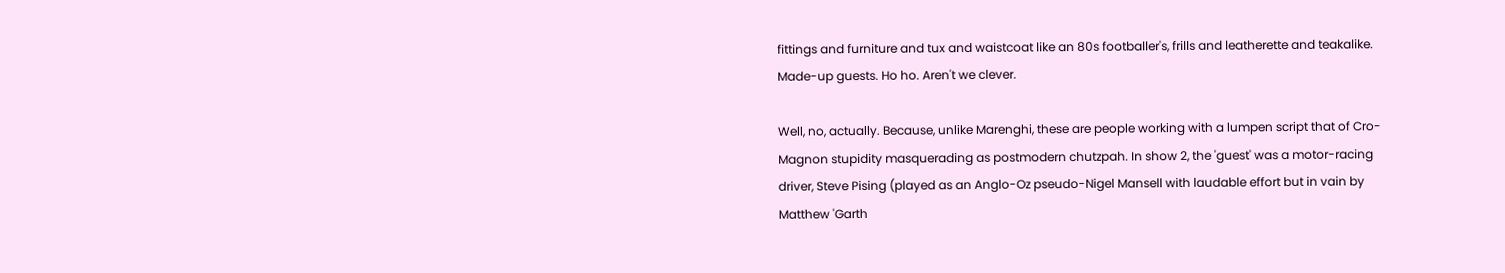fittings and furniture and tux and waistcoat like an 80s footballer's, frills and leatherette and teakalike. Made-up guests. Ho ho. Aren't we clever.

Well, no, actually. Because, unlike Marenghi, these are people working with a lumpen script that of Cro-Magnon stupidity masquerading as postmodern chutzpah. In show 2, the 'guest' was a motor-racing driver, Steve Pising (played as an Anglo-Oz pseudo-Nigel Mansell with laudable effort but in vain by Matthew 'Garth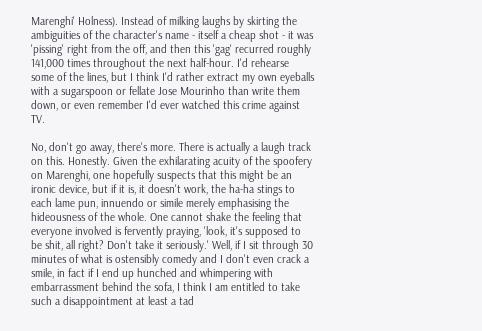Marenghi' Holness). Instead of milking laughs by skirting the ambiguities of the character's name - itself a cheap shot - it was 'pissing' right from the off, and then this 'gag' recurred roughly 141,000 times throughout the next half-hour. I'd rehearse some of the lines, but I think I'd rather extract my own eyeballs with a sugarspoon or fellate Jose Mourinho than write them down, or even remember I'd ever watched this crime against TV.

No, don't go away, there's more. There is actually a laugh track on this. Honestly. Given the exhilarating acuity of the spoofery on Marenghi, one hopefully suspects that this might be an ironic device, but if it is, it doesn't work, the ha-ha stings to each lame pun, innuendo or simile merely emphasising the hideousness of the whole. One cannot shake the feeling that everyone involved is fervently praying, 'look, it's supposed to be shit, all right? Don't take it seriously.' Well, if I sit through 30 minutes of what is ostensibly comedy and I don't even crack a smile, in fact if I end up hunched and whimpering with embarrassment behind the sofa, I think I am entitled to take such a disappointment at least a tad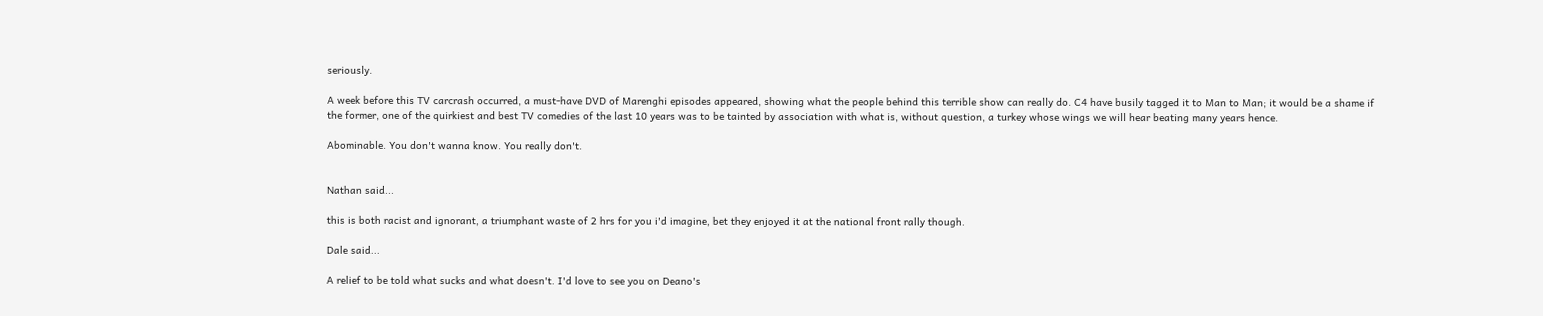seriously.

A week before this TV carcrash occurred, a must-have DVD of Marenghi episodes appeared, showing what the people behind this terrible show can really do. C4 have busily tagged it to Man to Man; it would be a shame if the former, one of the quirkiest and best TV comedies of the last 10 years was to be tainted by association with what is, without question, a turkey whose wings we will hear beating many years hence.

Abominable. You don't wanna know. You really don't.


Nathan said...

this is both racist and ignorant, a triumphant waste of 2 hrs for you i'd imagine, bet they enjoyed it at the national front rally though.

Dale said...

A relief to be told what sucks and what doesn't. I'd love to see you on Deano's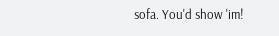sofa. You'd show 'im!